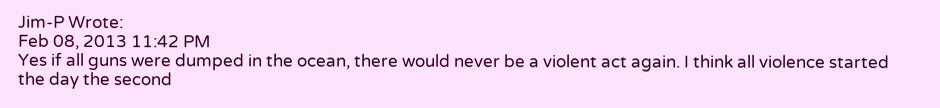Jim-P Wrote:
Feb 08, 2013 11:42 PM
Yes if all guns were dumped in the ocean, there would never be a violent act again. I think all violence started the day the second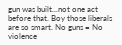gun was built...not one act before that. Boy those liberals are so smart. No guns = No violence